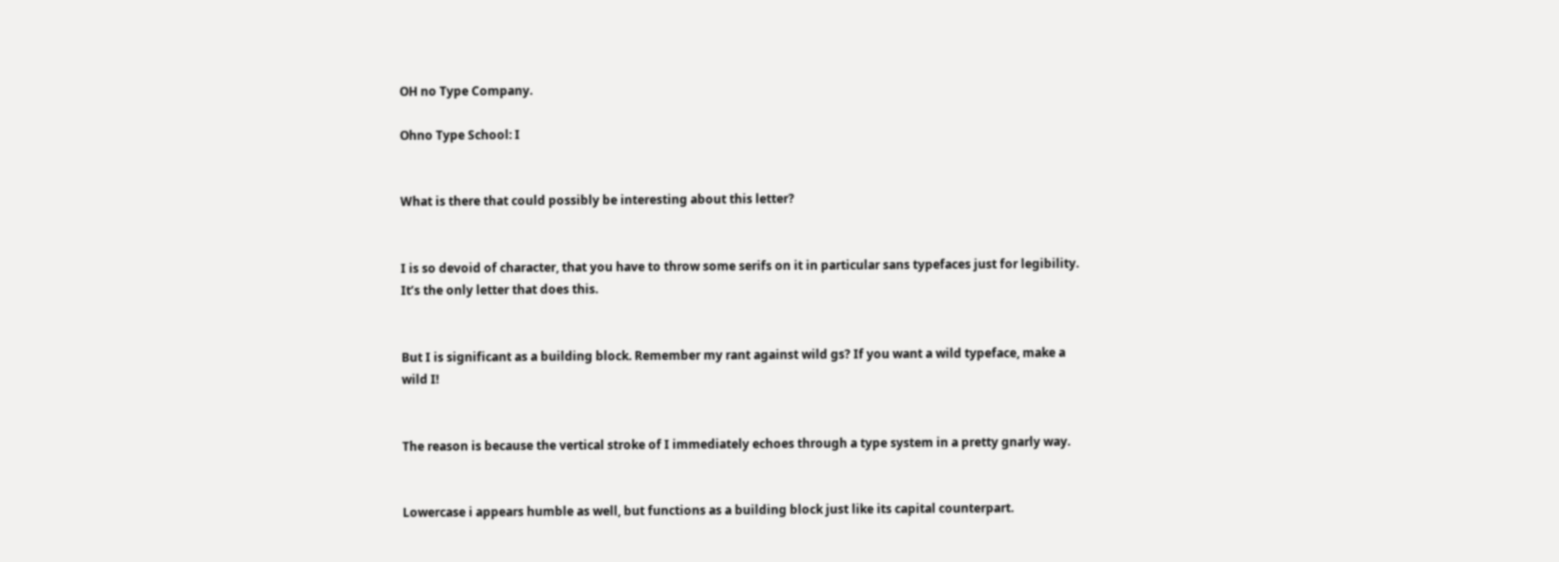OH no Type Company.

Ohno Type School: I


What is there that could possibly be interesting about this letter?


I is so devoid of character, that you have to throw some serifs on it in particular sans typefaces just for legibility. It’s the only letter that does this.


But I is significant as a building block. Remember my rant against wild gs? If you want a wild typeface, make a wild I!


The reason is because the vertical stroke of I immediately echoes through a type system in a pretty gnarly way.


Lowercase i appears humble as well, but functions as a building block just like its capital counterpart.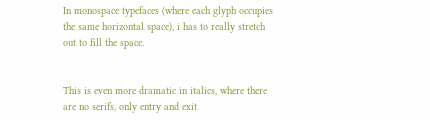In monospace typefaces (where each glyph occupies the same horizontal space), i has to really stretch out to fill the space.


This is even more dramatic in italics, where there are no serifs, only entry and exit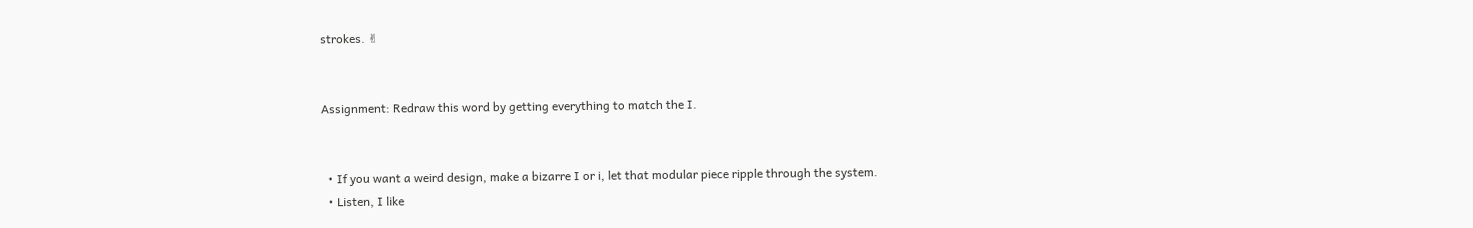strokes. ✌


Assignment: Redraw this word by getting everything to match the I.


  • If you want a weird design, make a bizarre I or i, let that modular piece ripple through the system.
  • Listen, I like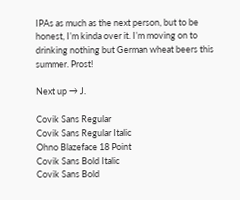IPAs as much as the next person, but to be honest, I’m kinda over it. I’m moving on to drinking nothing but German wheat beers this summer. Prost!

Next up → J.

Covik Sans Regular
Covik Sans Regular Italic
Ohno Blazeface 18 Point
Covik Sans Bold Italic
Covik Sans Bold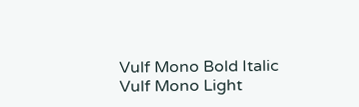Vulf Mono Bold Italic
Vulf Mono Light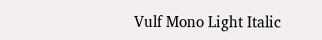Vulf Mono Light Italic